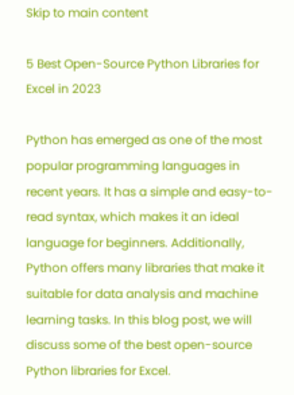Skip to main content

5 Best Open-Source Python Libraries for Excel in 2023

Python has emerged as one of the most popular programming languages in recent years. It has a simple and easy-to-read syntax, which makes it an ideal language for beginners. Additionally, Python offers many libraries that make it suitable for data analysis and machine learning tasks. In this blog post, we will discuss some of the best open-source Python libraries for Excel.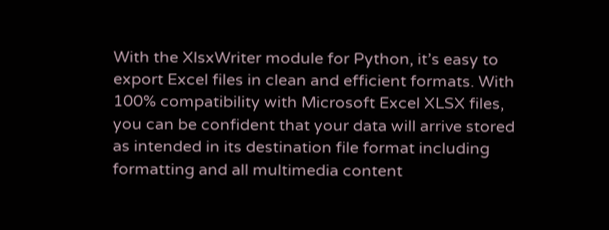With the XlsxWriter module for Python, it’s easy to export Excel files in clean and efficient formats. With 100% compatibility with Microsoft Excel XLSX files, you can be confident that your data will arrive stored as intended in its destination file format including formatting and all multimedia content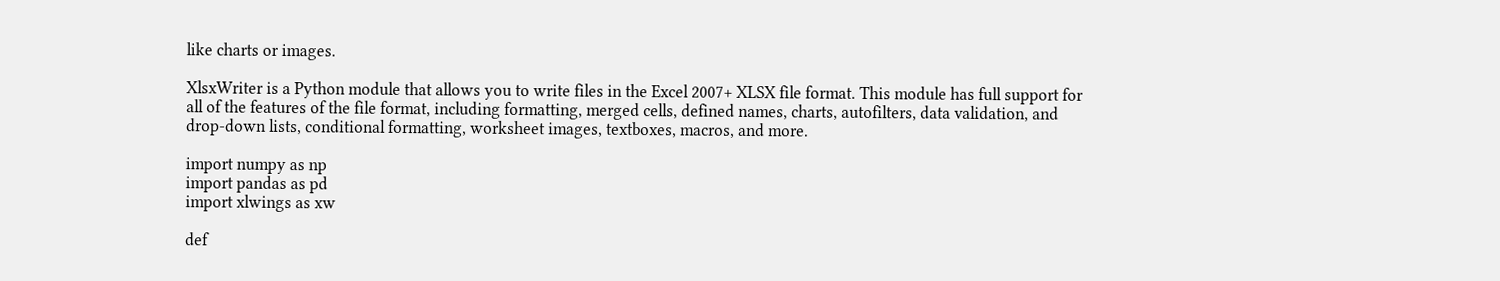like charts or images.

XlsxWriter is a Python module that allows you to write files in the Excel 2007+ XLSX file format. This module has full support for all of the features of the file format, including formatting, merged cells, defined names, charts, autofilters, data validation, and drop-down lists, conditional formatting, worksheet images, textboxes, macros, and more.

import numpy as np
import pandas as pd
import xlwings as xw

def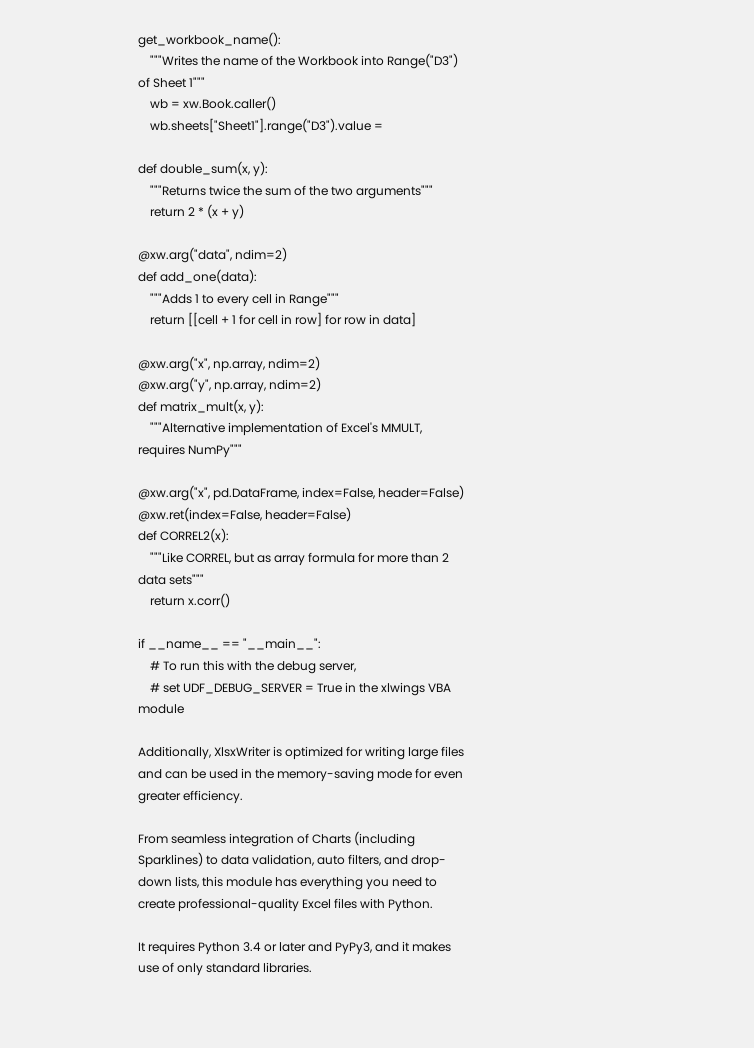get_workbook_name():
    """Writes the name of the Workbook into Range("D3") of Sheet 1"""
    wb = xw.Book.caller()
    wb.sheets["Sheet1"].range("D3").value =

def double_sum(x, y):
    """Returns twice the sum of the two arguments"""
    return 2 * (x + y)

@xw.arg("data", ndim=2)
def add_one(data):
    """Adds 1 to every cell in Range"""
    return [[cell + 1 for cell in row] for row in data]

@xw.arg("x", np.array, ndim=2)
@xw.arg("y", np.array, ndim=2)
def matrix_mult(x, y):
    """Alternative implementation of Excel's MMULT, requires NumPy"""

@xw.arg("x", pd.DataFrame, index=False, header=False)
@xw.ret(index=False, header=False)
def CORREL2(x):
    """Like CORREL, but as array formula for more than 2 data sets"""
    return x.corr()

if __name__ == "__main__":
    # To run this with the debug server,
    # set UDF_DEBUG_SERVER = True in the xlwings VBA module

Additionally, XlsxWriter is optimized for writing large files and can be used in the memory-saving mode for even greater efficiency.

From seamless integration of Charts (including Sparklines) to data validation, auto filters, and drop-down lists, this module has everything you need to create professional-quality Excel files with Python.

It requires Python 3.4 or later and PyPy3, and it makes use of only standard libraries.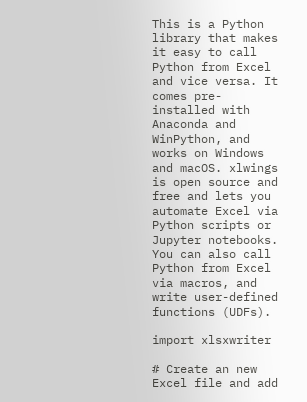This is a Python library that makes it easy to call Python from Excel and vice versa. It comes pre-installed with Anaconda and WinPython, and works on Windows and macOS. xlwings is open source and free and lets you automate Excel via Python scripts or Jupyter notebooks. You can also call Python from Excel via macros, and write user-defined functions (UDFs).

import xlsxwriter

# Create an new Excel file and add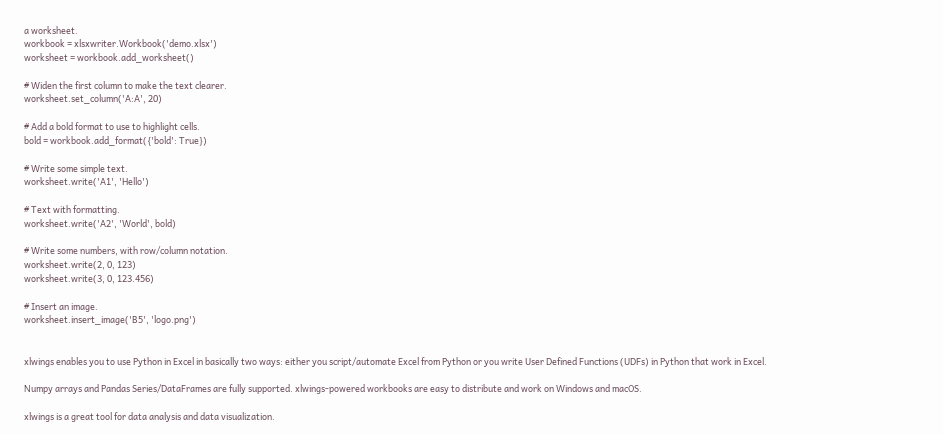a worksheet.
workbook = xlsxwriter.Workbook('demo.xlsx')
worksheet = workbook.add_worksheet()

# Widen the first column to make the text clearer.
worksheet.set_column('A:A', 20)

# Add a bold format to use to highlight cells.
bold = workbook.add_format({'bold': True})

# Write some simple text.
worksheet.write('A1', 'Hello')

# Text with formatting.
worksheet.write('A2', 'World', bold)

# Write some numbers, with row/column notation.
worksheet.write(2, 0, 123)
worksheet.write(3, 0, 123.456)

# Insert an image.
worksheet.insert_image('B5', 'logo.png')


xlwings enables you to use Python in Excel in basically two ways: either you script/automate Excel from Python or you write User Defined Functions (UDFs) in Python that work in Excel.

Numpy arrays and Pandas Series/DataFrames are fully supported. xlwings-powered workbooks are easy to distribute and work on Windows and macOS.

xlwings is a great tool for data analysis and data visualization.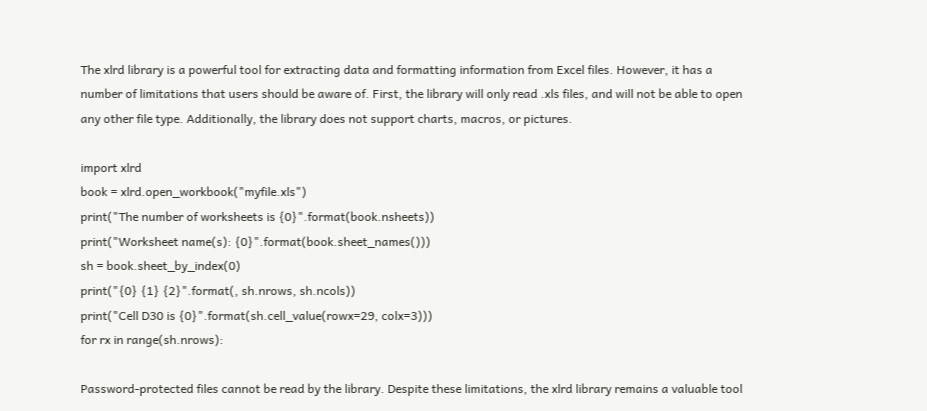The xlrd library is a powerful tool for extracting data and formatting information from Excel files. However, it has a number of limitations that users should be aware of. First, the library will only read .xls files, and will not be able to open any other file type. Additionally, the library does not support charts, macros, or pictures.

import xlrd
book = xlrd.open_workbook("myfile.xls")
print("The number of worksheets is {0}".format(book.nsheets))
print("Worksheet name(s): {0}".format(book.sheet_names()))
sh = book.sheet_by_index(0)
print("{0} {1} {2}".format(, sh.nrows, sh.ncols))
print("Cell D30 is {0}".format(sh.cell_value(rowx=29, colx=3)))
for rx in range(sh.nrows):

Password-protected files cannot be read by the library. Despite these limitations, the xlrd library remains a valuable tool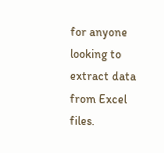for anyone looking to extract data from Excel files.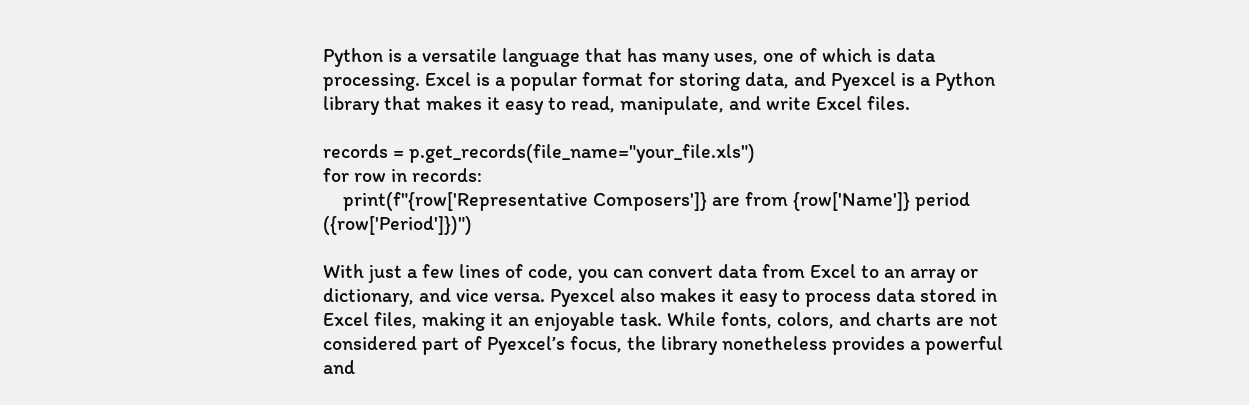Python is a versatile language that has many uses, one of which is data processing. Excel is a popular format for storing data, and Pyexcel is a Python library that makes it easy to read, manipulate, and write Excel files.

records = p.get_records(file_name="your_file.xls")
for row in records:
    print(f"{row['Representative Composers']} are from {row['Name']} period ({row['Period']})")

With just a few lines of code, you can convert data from Excel to an array or dictionary, and vice versa. Pyexcel also makes it easy to process data stored in Excel files, making it an enjoyable task. While fonts, colors, and charts are not considered part of Pyexcel’s focus, the library nonetheless provides a powerful and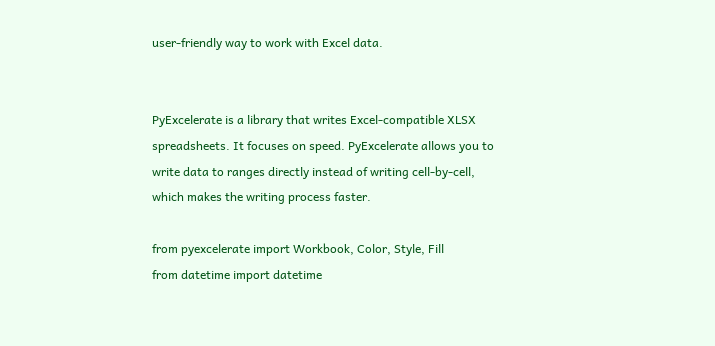user-friendly way to work with Excel data.


PyExcelerate is a library that writes Excel-compatible XLSX spreadsheets. It focuses on speed. PyExcelerate allows you to write data to ranges directly instead of writing cell-by-cell, which makes the writing process faster.

from pyexcelerate import Workbook, Color, Style, Fill
from datetime import datetime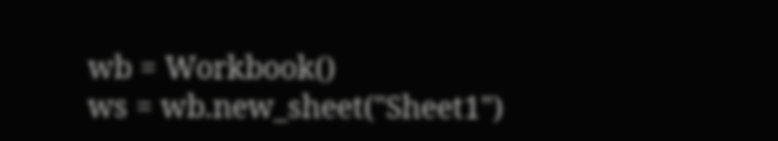wb = Workbook()
ws = wb.new_sheet("Sheet1")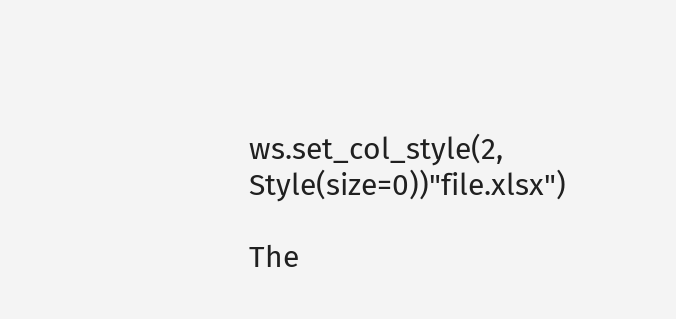ws.set_col_style(2, Style(size=0))"file.xlsx")

The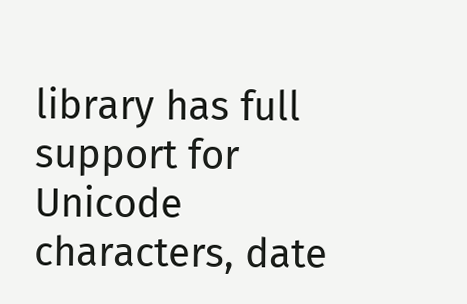library has full support for Unicode characters, date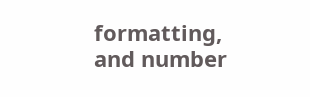formatting, and number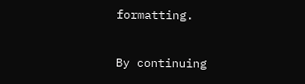formatting.

By continuing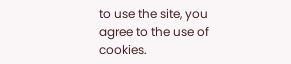to use the site, you agree to the use of cookies.